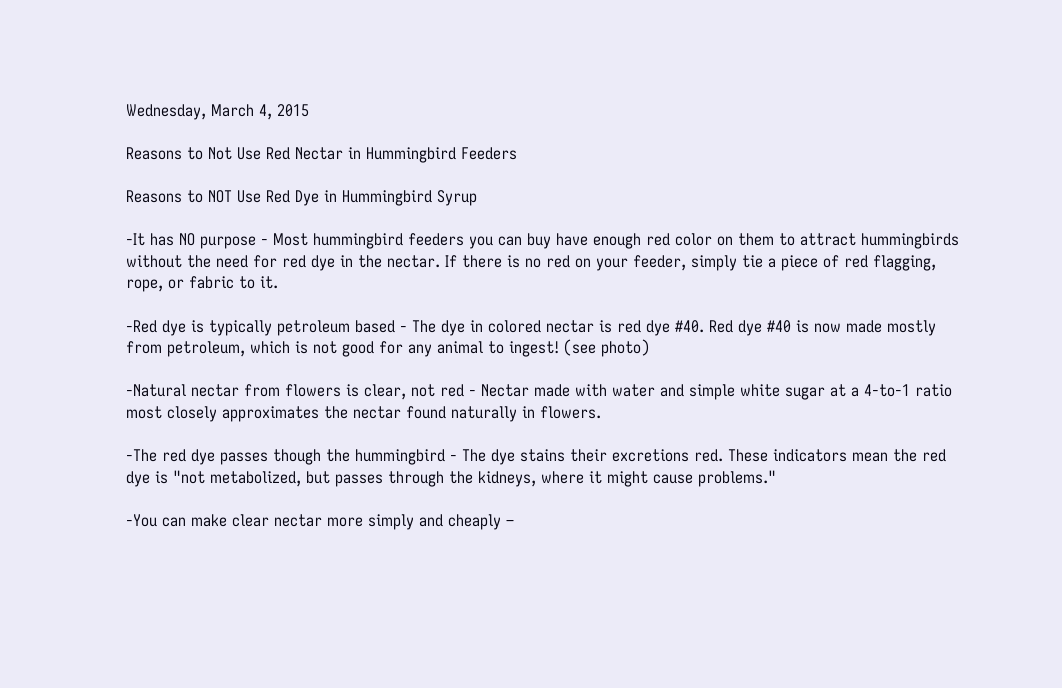Wednesday, March 4, 2015

Reasons to Not Use Red Nectar in Hummingbird Feeders

Reasons to NOT Use Red Dye in Hummingbird Syrup

-It has NO purpose - Most hummingbird feeders you can buy have enough red color on them to attract hummingbirds without the need for red dye in the nectar. If there is no red on your feeder, simply tie a piece of red flagging, rope, or fabric to it.

-Red dye is typically petroleum based - The dye in colored nectar is red dye #40. Red dye #40 is now made mostly from petroleum, which is not good for any animal to ingest! (see photo)

-Natural nectar from flowers is clear, not red - Nectar made with water and simple white sugar at a 4-to-1 ratio most closely approximates the nectar found naturally in flowers.

-The red dye passes though the hummingbird - The dye stains their excretions red. These indicators mean the red dye is "not metabolized, but passes through the kidneys, where it might cause problems."

-You can make clear nectar more simply and cheaply –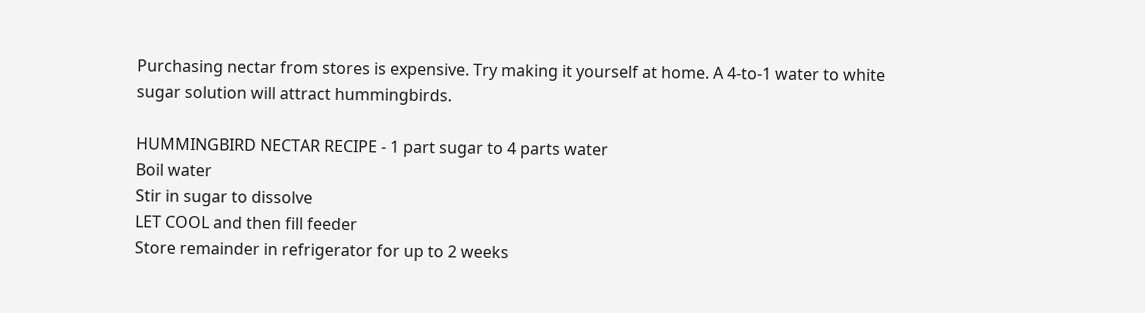Purchasing nectar from stores is expensive. Try making it yourself at home. A 4-to-1 water to white sugar solution will attract hummingbirds.

HUMMINGBIRD NECTAR RECIPE - 1 part sugar to 4 parts water
Boil water
Stir in sugar to dissolve
LET COOL and then fill feeder
Store remainder in refrigerator for up to 2 weeks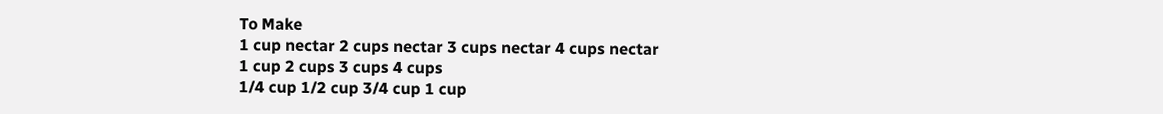To Make
1 cup nectar 2 cups nectar 3 cups nectar 4 cups nectar
1 cup 2 cups 3 cups 4 cups
1/4 cup 1/2 cup 3/4 cup 1 cup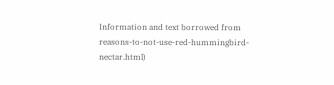Information and text borrowed from reasons-to-not-use-red-hummingbird-nectar.html)